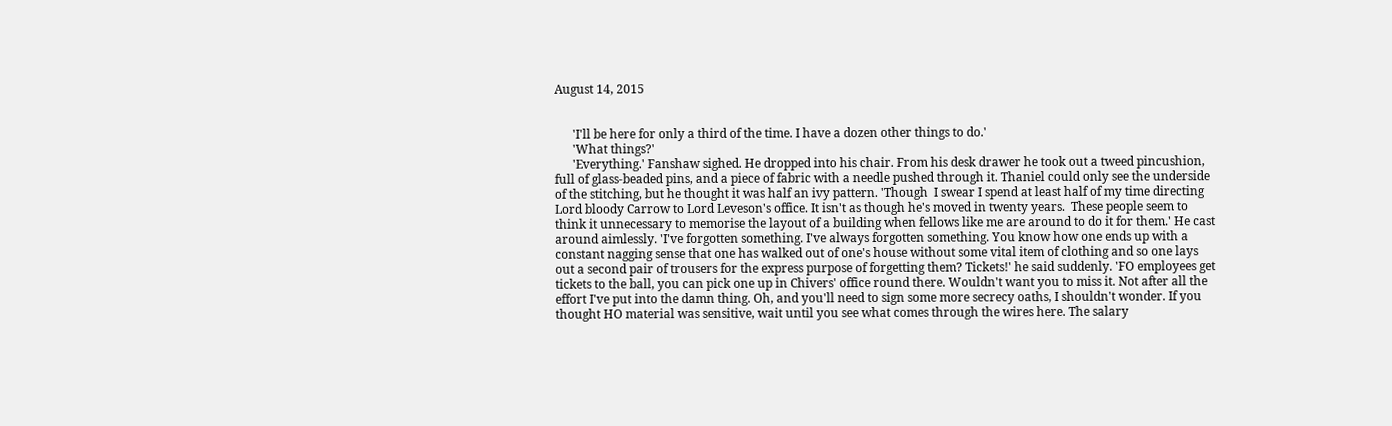August 14, 2015


      'I'll be here for only a third of the time. I have a dozen other things to do.'
      'What things?'
      'Everything.' Fanshaw sighed. He dropped into his chair. From his desk drawer he took out a tweed pincushion, full of glass-beaded pins, and a piece of fabric with a needle pushed through it. Thaniel could only see the underside of the stitching, but he thought it was half an ivy pattern. 'Though  I swear I spend at least half of my time directing Lord bloody Carrow to Lord Leveson's office. It isn't as though he's moved in twenty years.  These people seem to think it unnecessary to memorise the layout of a building when fellows like me are around to do it for them.' He cast around aimlessly. 'I've forgotten something. I've always forgotten something. You know how one ends up with a constant nagging sense that one has walked out of one's house without some vital item of clothing and so one lays out a second pair of trousers for the express purpose of forgetting them? Tickets!' he said suddenly. 'FO employees get tickets to the ball, you can pick one up in Chivers' office round there. Wouldn't want you to miss it. Not after all the effort I've put into the damn thing. Oh, and you'll need to sign some more secrecy oaths, I shouldn't wonder. If you thought HO material was sensitive, wait until you see what comes through the wires here. The salary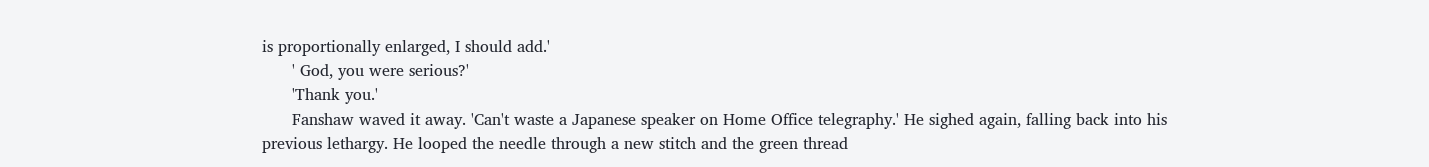is proportionally enlarged, I should add.'
      ' God, you were serious?'
      'Thank you.'
      Fanshaw waved it away. 'Can't waste a Japanese speaker on Home Office telegraphy.' He sighed again, falling back into his previous lethargy. He looped the needle through a new stitch and the green thread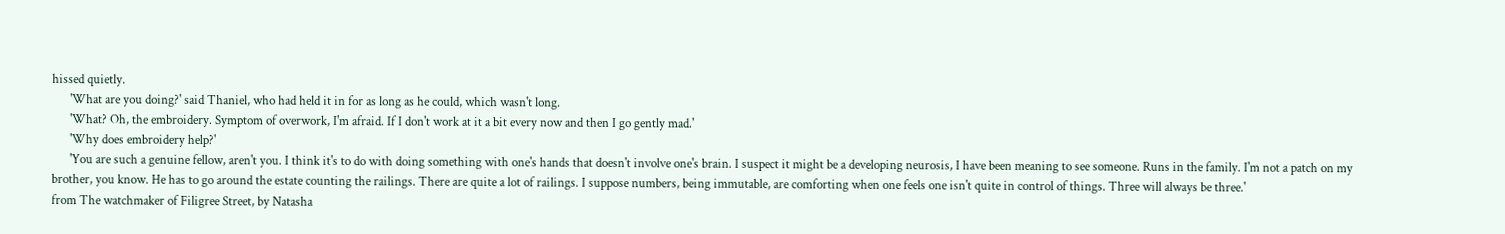hissed quietly.
      'What are you doing?' said Thaniel, who had held it in for as long as he could, which wasn't long.
      'What? Oh, the embroidery. Symptom of overwork, I'm afraid. If I don't work at it a bit every now and then I go gently mad.'
      'Why does embroidery help?'
      'You are such a genuine fellow, aren't you. I think it's to do with doing something with one's hands that doesn't involve one's brain. I suspect it might be a developing neurosis, I have been meaning to see someone. Runs in the family. I'm not a patch on my brother, you know. He has to go around the estate counting the railings. There are quite a lot of railings. I suppose numbers, being immutable, are comforting when one feels one isn't quite in control of things. Three will always be three.'
from The watchmaker of Filigree Street, by Natasha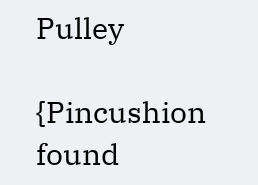Pulley

{Pincushion found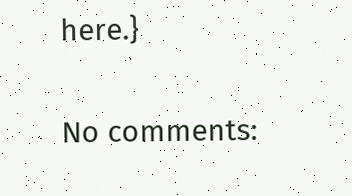here.}

No comments: